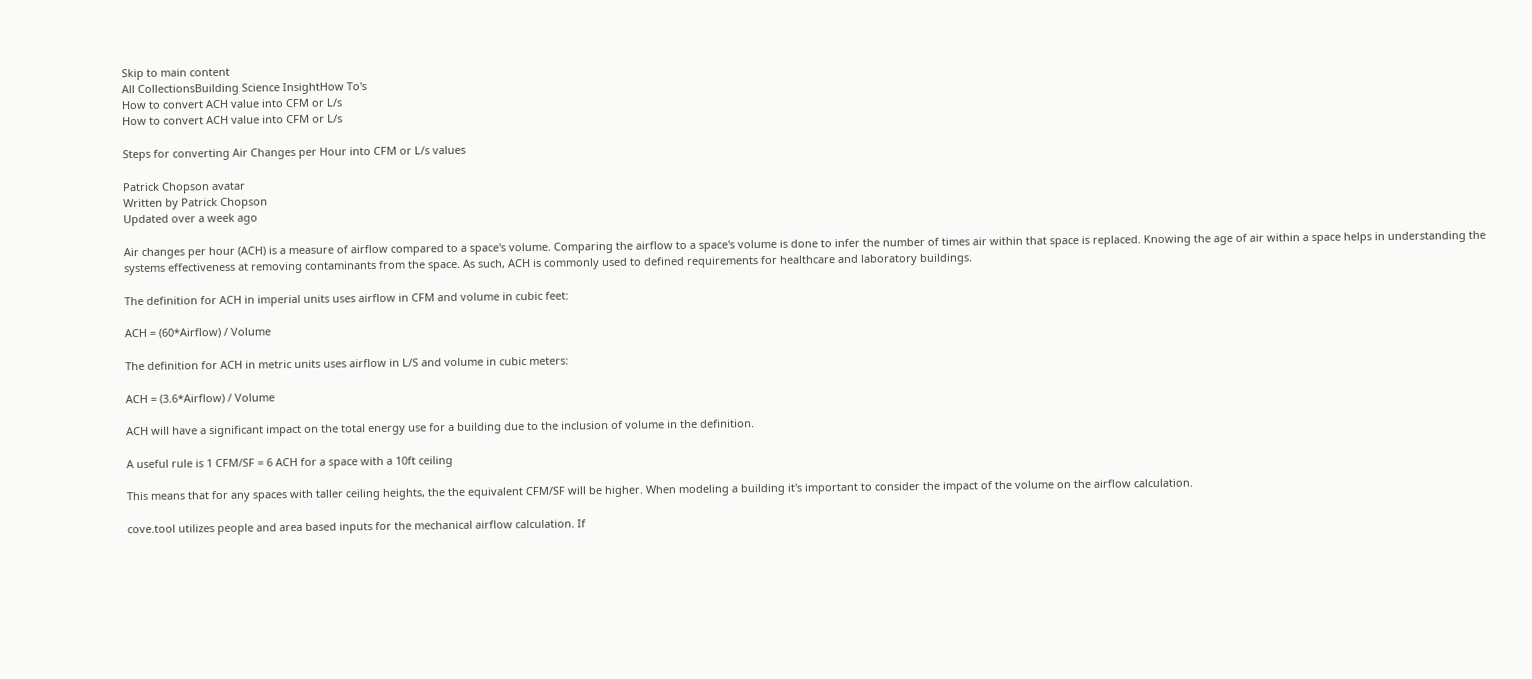Skip to main content
All CollectionsBuilding Science InsightHow To's
How to convert ACH value into CFM or L/s
How to convert ACH value into CFM or L/s

Steps for converting Air Changes per Hour into CFM or L/s values

Patrick Chopson avatar
Written by Patrick Chopson
Updated over a week ago

Air changes per hour (ACH) is a measure of airflow compared to a space's volume. Comparing the airflow to a space's volume is done to infer the number of times air within that space is replaced. Knowing the age of air within a space helps in understanding the systems effectiveness at removing contaminants from the space. As such, ACH is commonly used to defined requirements for healthcare and laboratory buildings.

The definition for ACH in imperial units uses airflow in CFM and volume in cubic feet:

ACH = (60*Airflow) / Volume

The definition for ACH in metric units uses airflow in L/S and volume in cubic meters:

ACH = (3.6*Airflow) / Volume

ACH will have a significant impact on the total energy use for a building due to the inclusion of volume in the definition.

A useful rule is 1 CFM/SF = 6 ACH for a space with a 10ft ceiling

This means that for any spaces with taller ceiling heights, the the equivalent CFM/SF will be higher. When modeling a building it's important to consider the impact of the volume on the airflow calculation.

cove.tool utilizes people and area based inputs for the mechanical airflow calculation. If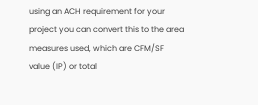using an ACH requirement for your project you can convert this to the area measures used, which are CFM/SF value (IP) or total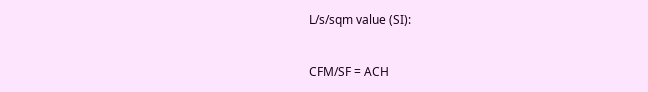L/s/sqm value (SI):


CFM/SF = ACH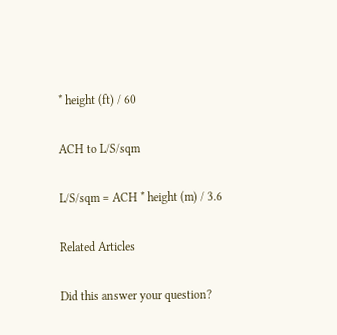* height (ft) / 60

ACH to L/S/sqm

L/S/sqm = ACH * height (m) / 3.6

Related Articles

Did this answer your question?